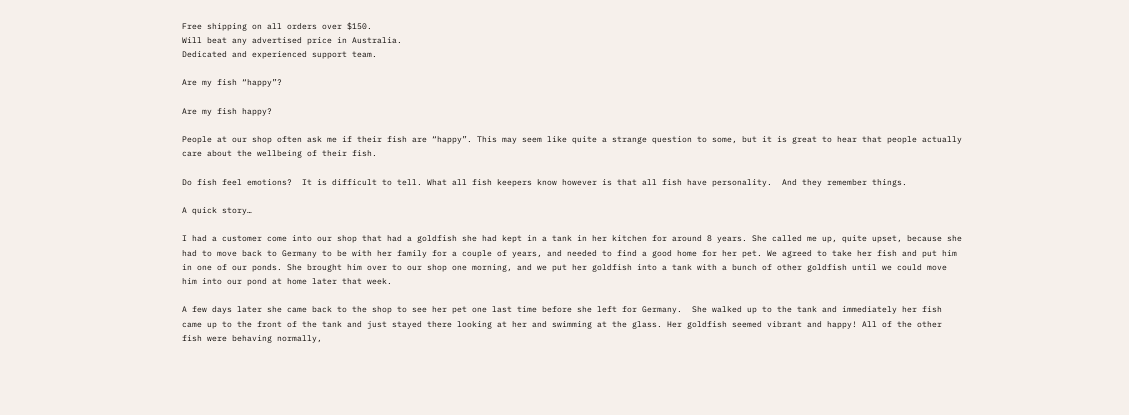Free shipping on all orders over $150.
Will beat any advertised price in Australia.
Dedicated and experienced support team.

Are my fish “happy”?

Are my fish happy?

People at our shop often ask me if their fish are “happy”. This may seem like quite a strange question to some, but it is great to hear that people actually care about the wellbeing of their fish.

Do fish feel emotions?  It is difficult to tell. What all fish keepers know however is that all fish have personality.  And they remember things.

A quick story…

I had a customer come into our shop that had a goldfish she had kept in a tank in her kitchen for around 8 years. She called me up, quite upset, because she had to move back to Germany to be with her family for a couple of years, and needed to find a good home for her pet. We agreed to take her fish and put him in one of our ponds. She brought him over to our shop one morning, and we put her goldfish into a tank with a bunch of other goldfish until we could move him into our pond at home later that week.

A few days later she came back to the shop to see her pet one last time before she left for Germany.  She walked up to the tank and immediately her fish came up to the front of the tank and just stayed there looking at her and swimming at the glass. Her goldfish seemed vibrant and happy! All of the other fish were behaving normally,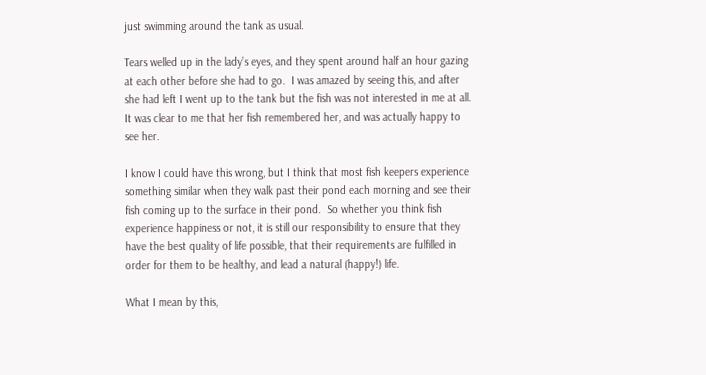just swimming around the tank as usual.

Tears welled up in the lady’s eyes, and they spent around half an hour gazing at each other before she had to go.  I was amazed by seeing this, and after she had left I went up to the tank but the fish was not interested in me at all. It was clear to me that her fish remembered her, and was actually happy to see her.

I know I could have this wrong, but I think that most fish keepers experience something similar when they walk past their pond each morning and see their fish coming up to the surface in their pond.  So whether you think fish experience happiness or not, it is still our responsibility to ensure that they have the best quality of life possible, that their requirements are fulfilled in order for them to be healthy, and lead a natural (happy!) life.

What I mean by this,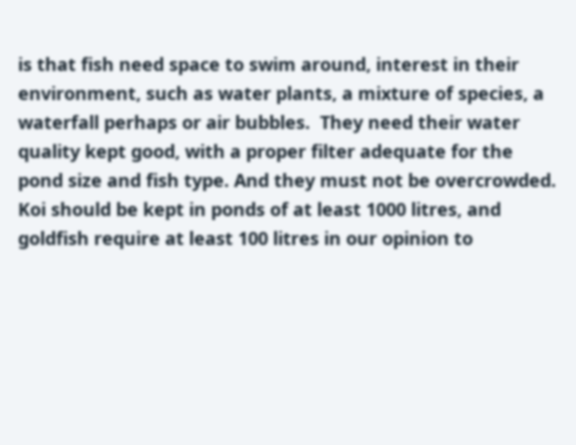is that fish need space to swim around, interest in their environment, such as water plants, a mixture of species, a waterfall perhaps or air bubbles.  They need their water quality kept good, with a proper filter adequate for the pond size and fish type. And they must not be overcrowded.  Koi should be kept in ponds of at least 1000 litres, and goldfish require at least 100 litres in our opinion to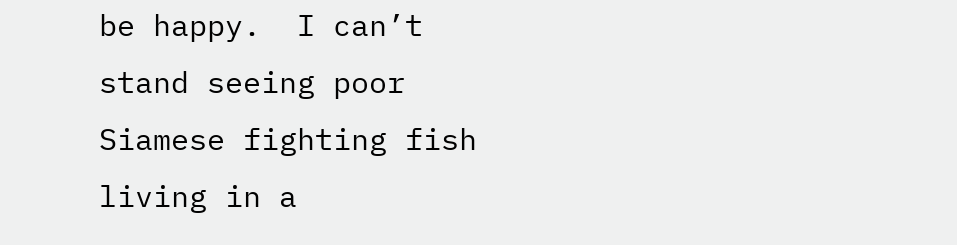be happy.  I can’t stand seeing poor Siamese fighting fish living in a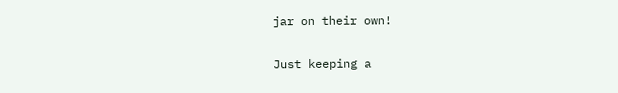jar on their own!

Just keeping a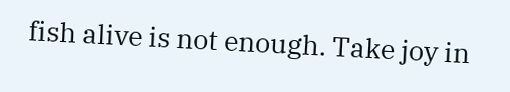fish alive is not enough. Take joy in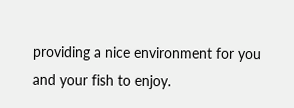providing a nice environment for you and your fish to enjoy.